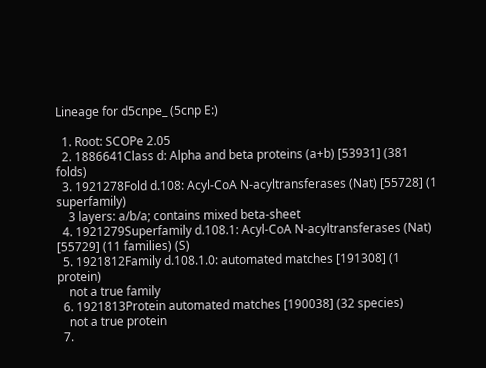Lineage for d5cnpe_ (5cnp E:)

  1. Root: SCOPe 2.05
  2. 1886641Class d: Alpha and beta proteins (a+b) [53931] (381 folds)
  3. 1921278Fold d.108: Acyl-CoA N-acyltransferases (Nat) [55728] (1 superfamily)
    3 layers: a/b/a; contains mixed beta-sheet
  4. 1921279Superfamily d.108.1: Acyl-CoA N-acyltransferases (Nat) [55729] (11 families) (S)
  5. 1921812Family d.108.1.0: automated matches [191308] (1 protein)
    not a true family
  6. 1921813Protein automated matches [190038] (32 species)
    not a true protein
  7.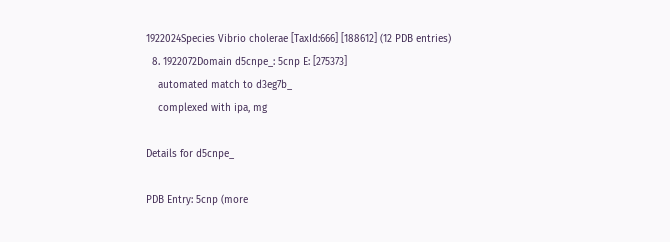1922024Species Vibrio cholerae [TaxId:666] [188612] (12 PDB entries)
  8. 1922072Domain d5cnpe_: 5cnp E: [275373]
    automated match to d3eg7b_
    complexed with ipa, mg

Details for d5cnpe_

PDB Entry: 5cnp (more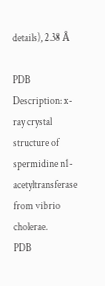details), 2.38 Å

PDB Description: x-ray crystal structure of spermidine n1-acetyltransferase from vibrio cholerae.
PDB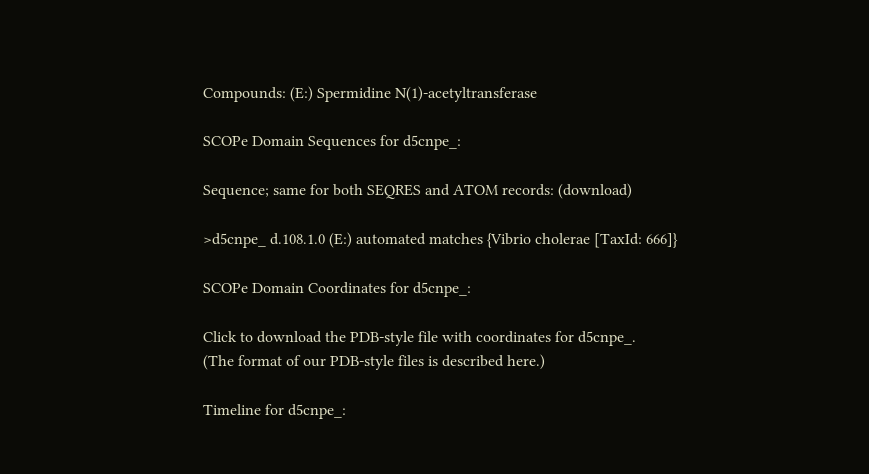Compounds: (E:) Spermidine N(1)-acetyltransferase

SCOPe Domain Sequences for d5cnpe_:

Sequence; same for both SEQRES and ATOM records: (download)

>d5cnpe_ d.108.1.0 (E:) automated matches {Vibrio cholerae [TaxId: 666]}

SCOPe Domain Coordinates for d5cnpe_:

Click to download the PDB-style file with coordinates for d5cnpe_.
(The format of our PDB-style files is described here.)

Timeline for d5cnpe_: